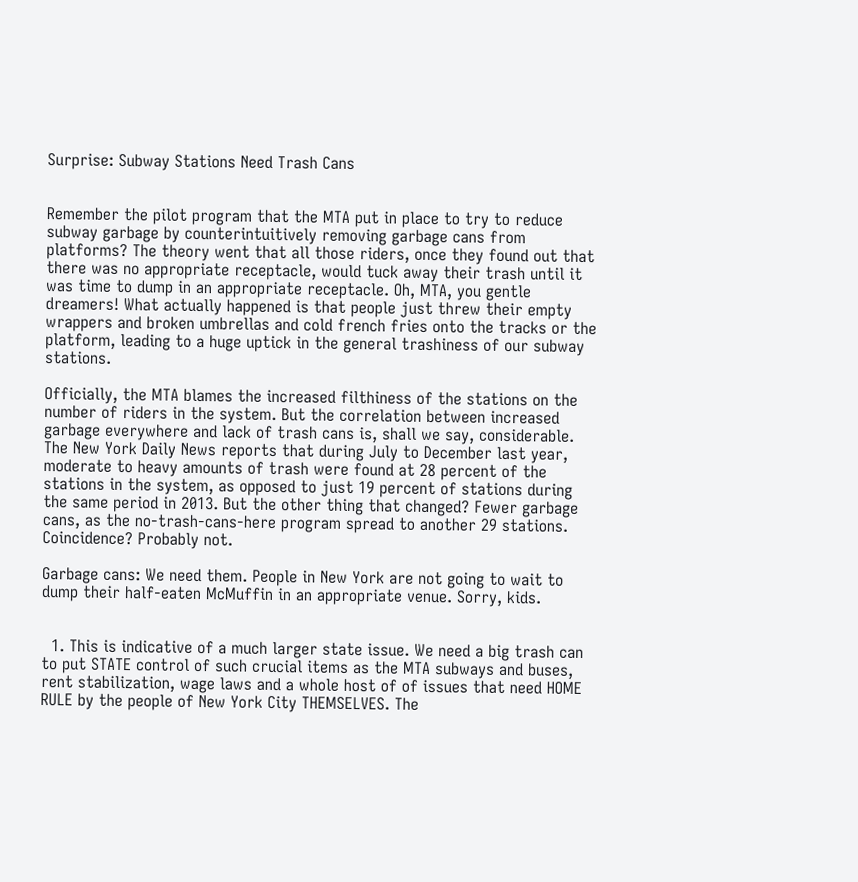Surprise: Subway Stations Need Trash Cans


Remember the pilot program that the MTA put in place to try to reduce subway garbage by counterintuitively removing garbage cans from platforms? The theory went that all those riders, once they found out that there was no appropriate receptacle, would tuck away their trash until it was time to dump in an appropriate receptacle. Oh, MTA, you gentle dreamers! What actually happened is that people just threw their empty wrappers and broken umbrellas and cold french fries onto the tracks or the platform, leading to a huge uptick in the general trashiness of our subway stations.

Officially, the MTA blames the increased filthiness of the stations on the number of riders in the system. But the correlation between increased garbage everywhere and lack of trash cans is, shall we say, considerable. The New York Daily News reports that during July to December last year, moderate to heavy amounts of trash were found at 28 percent of the stations in the system, as opposed to just 19 percent of stations during the same period in 2013. But the other thing that changed? Fewer garbage cans, as the no-trash-cans-here program spread to another 29 stations. Coincidence? Probably not.

Garbage cans: We need them. People in New York are not going to wait to dump their half-eaten McMuffin in an appropriate venue. Sorry, kids.


  1. This is indicative of a much larger state issue. We need a big trash can to put STATE control of such crucial items as the MTA subways and buses, rent stabilization, wage laws and a whole host of of issues that need HOME RULE by the people of New York City THEMSELVES. The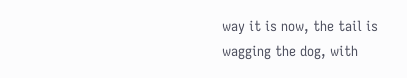way it is now, the tail is wagging the dog, with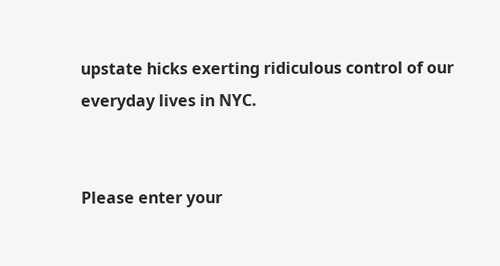upstate hicks exerting ridiculous control of our everyday lives in NYC.


Please enter your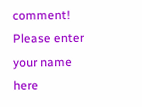comment!
Please enter your name here